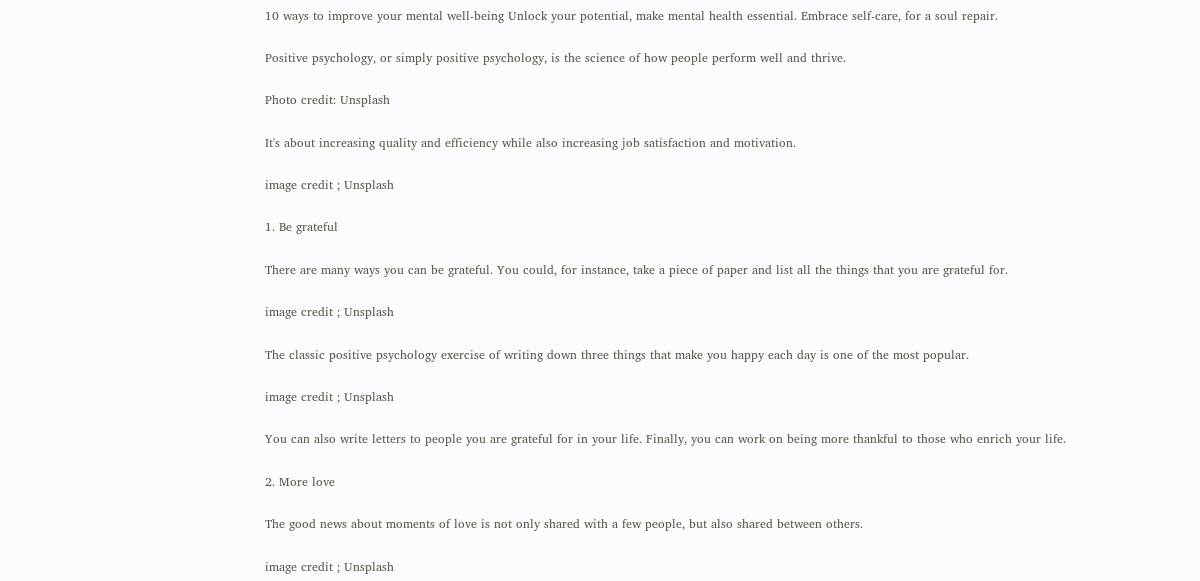10 ways to improve your mental well-being Unlock your potential, make mental health essential. Embrace self-care, for a soul repair.

Positive psychology, or simply positive psychology, is the science of how people perform well and thrive.

Photo credit: Unsplash

It's about increasing quality and efficiency while also increasing job satisfaction and motivation.

image credit ; Unsplash

1. Be grateful

There are many ways you can be grateful. You could, for instance, take a piece of paper and list all the things that you are grateful for.

image credit ; Unsplash

The classic positive psychology exercise of writing down three things that make you happy each day is one of the most popular.

image credit ; Unsplash

You can also write letters to people you are grateful for in your life. Finally, you can work on being more thankful to those who enrich your life.

2. More love

The good news about moments of love is not only shared with a few people, but also shared between others.

image credit ; Unsplash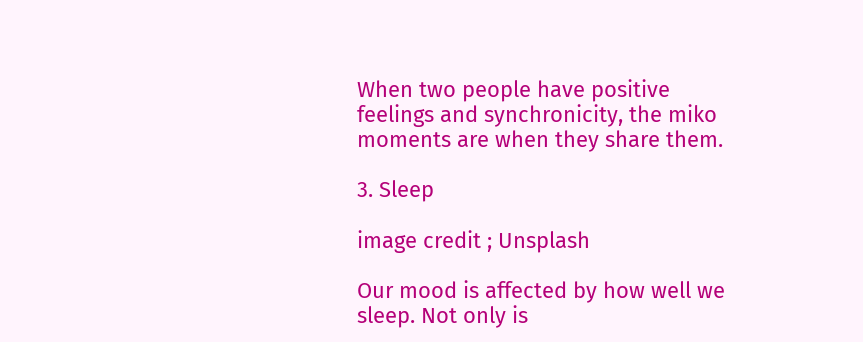When two people have positive feelings and synchronicity, the miko moments are when they share them.

3. Sleep

image credit ; Unsplash

Our mood is affected by how well we sleep. Not only is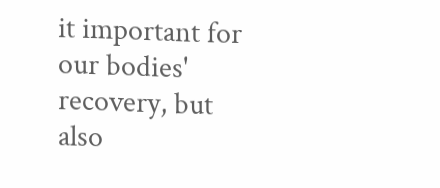it important for our bodies' recovery, but also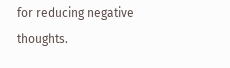for reducing negative thoughts.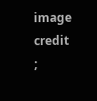image credit ;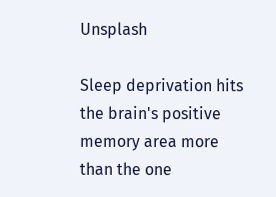Unsplash

Sleep deprivation hits the brain's positive memory area more than the one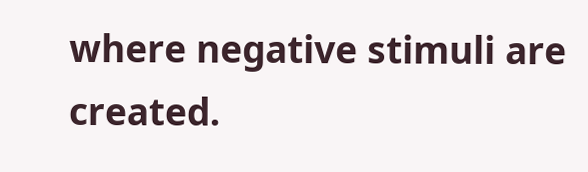where negative stimuli are created.